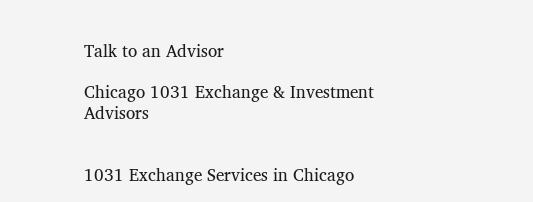Talk to an Advisor

Chicago 1031 Exchange & Investment Advisors


1031 Exchange Services in Chicago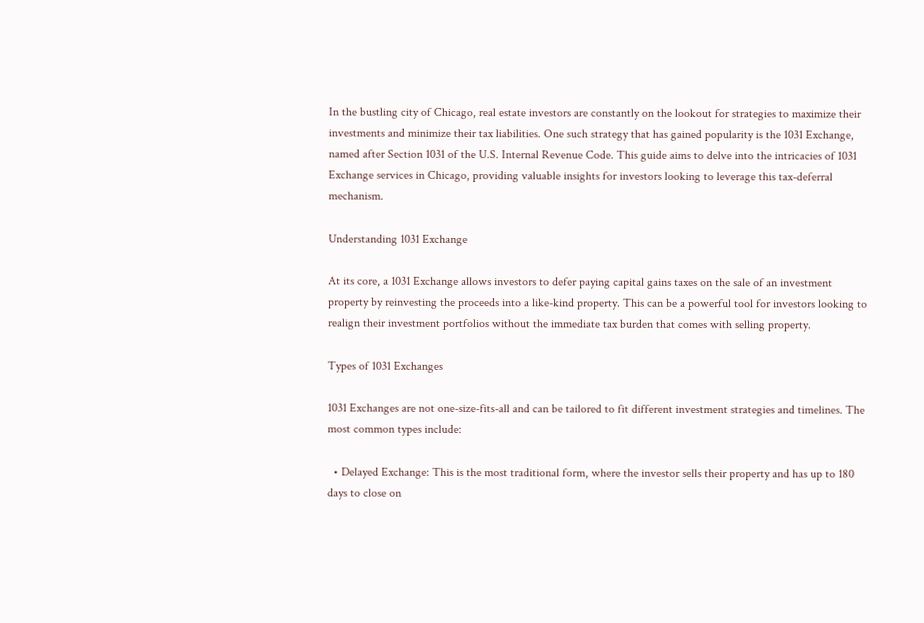In the bustling city of Chicago, real estate investors are constantly on the lookout for strategies to maximize their investments and minimize their tax liabilities. One such strategy that has gained popularity is the 1031 Exchange, named after Section 1031 of the U.S. Internal Revenue Code. This guide aims to delve into the intricacies of 1031 Exchange services in Chicago, providing valuable insights for investors looking to leverage this tax-deferral mechanism.

Understanding 1031 Exchange

At its core, a 1031 Exchange allows investors to defer paying capital gains taxes on the sale of an investment property by reinvesting the proceeds into a like-kind property. This can be a powerful tool for investors looking to realign their investment portfolios without the immediate tax burden that comes with selling property.

Types of 1031 Exchanges

1031 Exchanges are not one-size-fits-all and can be tailored to fit different investment strategies and timelines. The most common types include:

  • Delayed Exchange: This is the most traditional form, where the investor sells their property and has up to 180 days to close on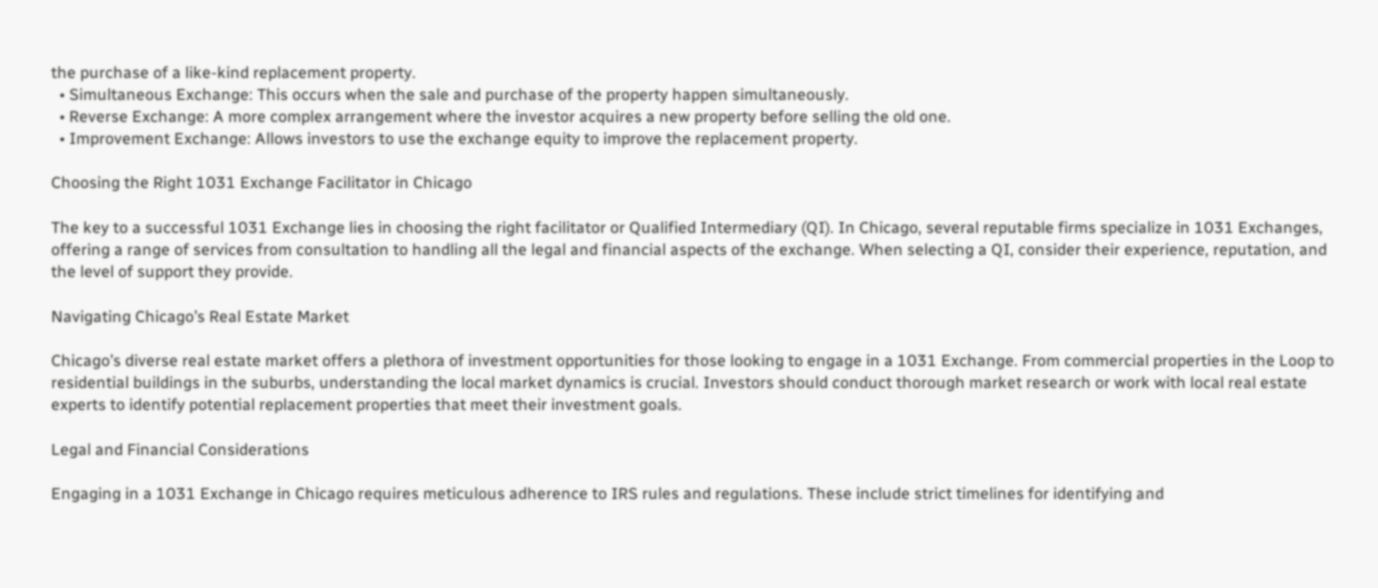the purchase of a like-kind replacement property.
  • Simultaneous Exchange: This occurs when the sale and purchase of the property happen simultaneously.
  • Reverse Exchange: A more complex arrangement where the investor acquires a new property before selling the old one.
  • Improvement Exchange: Allows investors to use the exchange equity to improve the replacement property.

Choosing the Right 1031 Exchange Facilitator in Chicago

The key to a successful 1031 Exchange lies in choosing the right facilitator or Qualified Intermediary (QI). In Chicago, several reputable firms specialize in 1031 Exchanges, offering a range of services from consultation to handling all the legal and financial aspects of the exchange. When selecting a QI, consider their experience, reputation, and the level of support they provide.

Navigating Chicago’s Real Estate Market

Chicago’s diverse real estate market offers a plethora of investment opportunities for those looking to engage in a 1031 Exchange. From commercial properties in the Loop to residential buildings in the suburbs, understanding the local market dynamics is crucial. Investors should conduct thorough market research or work with local real estate experts to identify potential replacement properties that meet their investment goals.

Legal and Financial Considerations

Engaging in a 1031 Exchange in Chicago requires meticulous adherence to IRS rules and regulations. These include strict timelines for identifying and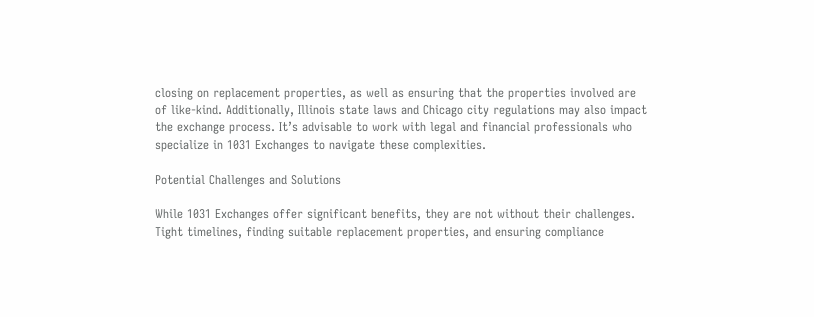closing on replacement properties, as well as ensuring that the properties involved are of like-kind. Additionally, Illinois state laws and Chicago city regulations may also impact the exchange process. It’s advisable to work with legal and financial professionals who specialize in 1031 Exchanges to navigate these complexities.

Potential Challenges and Solutions

While 1031 Exchanges offer significant benefits, they are not without their challenges. Tight timelines, finding suitable replacement properties, and ensuring compliance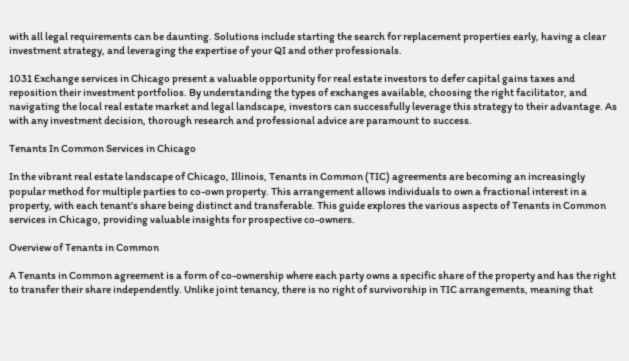with all legal requirements can be daunting. Solutions include starting the search for replacement properties early, having a clear investment strategy, and leveraging the expertise of your QI and other professionals.

1031 Exchange services in Chicago present a valuable opportunity for real estate investors to defer capital gains taxes and reposition their investment portfolios. By understanding the types of exchanges available, choosing the right facilitator, and navigating the local real estate market and legal landscape, investors can successfully leverage this strategy to their advantage. As with any investment decision, thorough research and professional advice are paramount to success.

Tenants In Common Services in Chicago

In the vibrant real estate landscape of Chicago, Illinois, Tenants in Common (TIC) agreements are becoming an increasingly popular method for multiple parties to co-own property. This arrangement allows individuals to own a fractional interest in a property, with each tenant’s share being distinct and transferable. This guide explores the various aspects of Tenants in Common services in Chicago, providing valuable insights for prospective co-owners.

Overview of Tenants in Common

A Tenants in Common agreement is a form of co-ownership where each party owns a specific share of the property and has the right to transfer their share independently. Unlike joint tenancy, there is no right of survivorship in TIC arrangements, meaning that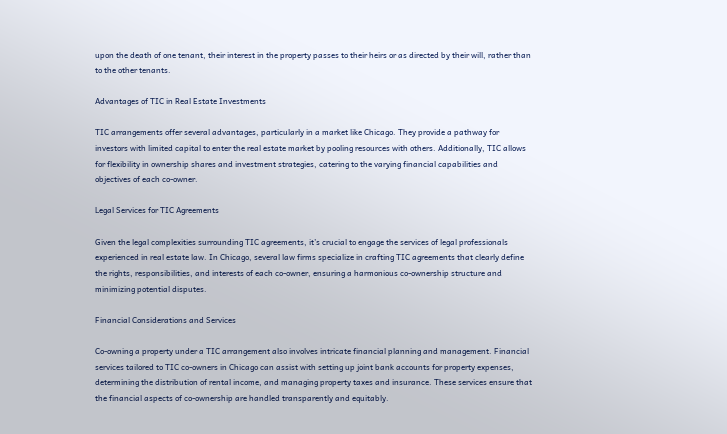upon the death of one tenant, their interest in the property passes to their heirs or as directed by their will, rather than to the other tenants.

Advantages of TIC in Real Estate Investments

TIC arrangements offer several advantages, particularly in a market like Chicago. They provide a pathway for investors with limited capital to enter the real estate market by pooling resources with others. Additionally, TIC allows for flexibility in ownership shares and investment strategies, catering to the varying financial capabilities and objectives of each co-owner.

Legal Services for TIC Agreements

Given the legal complexities surrounding TIC agreements, it’s crucial to engage the services of legal professionals experienced in real estate law. In Chicago, several law firms specialize in crafting TIC agreements that clearly define the rights, responsibilities, and interests of each co-owner, ensuring a harmonious co-ownership structure and minimizing potential disputes.

Financial Considerations and Services

Co-owning a property under a TIC arrangement also involves intricate financial planning and management. Financial services tailored to TIC co-owners in Chicago can assist with setting up joint bank accounts for property expenses, determining the distribution of rental income, and managing property taxes and insurance. These services ensure that the financial aspects of co-ownership are handled transparently and equitably.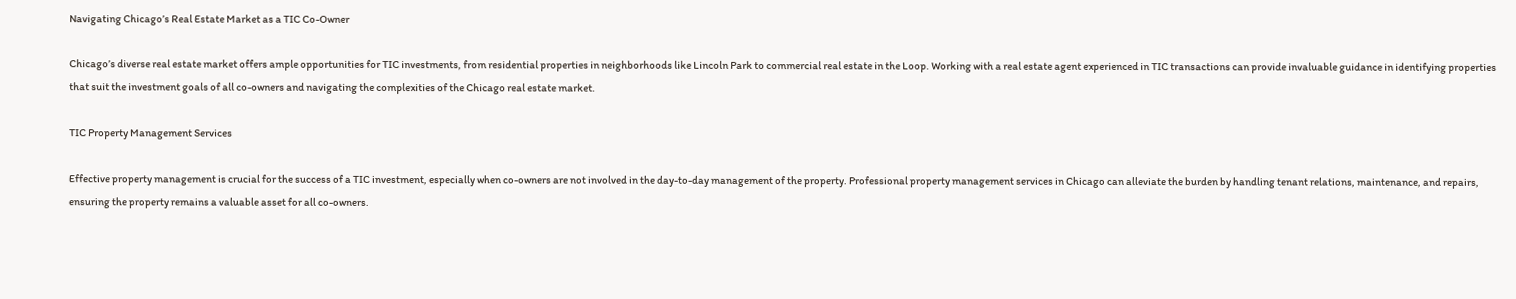Navigating Chicago’s Real Estate Market as a TIC Co-Owner

Chicago’s diverse real estate market offers ample opportunities for TIC investments, from residential properties in neighborhoods like Lincoln Park to commercial real estate in the Loop. Working with a real estate agent experienced in TIC transactions can provide invaluable guidance in identifying properties that suit the investment goals of all co-owners and navigating the complexities of the Chicago real estate market.

TIC Property Management Services

Effective property management is crucial for the success of a TIC investment, especially when co-owners are not involved in the day-to-day management of the property. Professional property management services in Chicago can alleviate the burden by handling tenant relations, maintenance, and repairs, ensuring the property remains a valuable asset for all co-owners.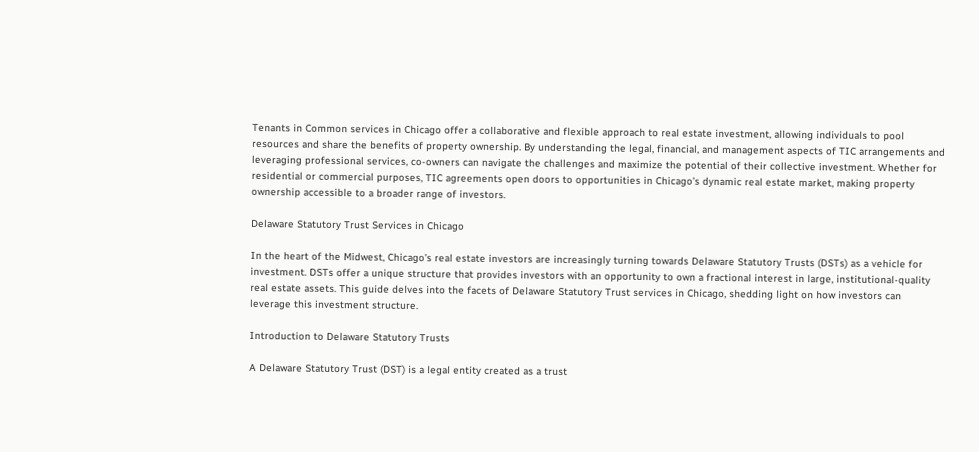Tenants in Common services in Chicago offer a collaborative and flexible approach to real estate investment, allowing individuals to pool resources and share the benefits of property ownership. By understanding the legal, financial, and management aspects of TIC arrangements and leveraging professional services, co-owners can navigate the challenges and maximize the potential of their collective investment. Whether for residential or commercial purposes, TIC agreements open doors to opportunities in Chicago’s dynamic real estate market, making property ownership accessible to a broader range of investors.

Delaware Statutory Trust Services in Chicago

In the heart of the Midwest, Chicago’s real estate investors are increasingly turning towards Delaware Statutory Trusts (DSTs) as a vehicle for investment. DSTs offer a unique structure that provides investors with an opportunity to own a fractional interest in large, institutional-quality real estate assets. This guide delves into the facets of Delaware Statutory Trust services in Chicago, shedding light on how investors can leverage this investment structure.

Introduction to Delaware Statutory Trusts

A Delaware Statutory Trust (DST) is a legal entity created as a trust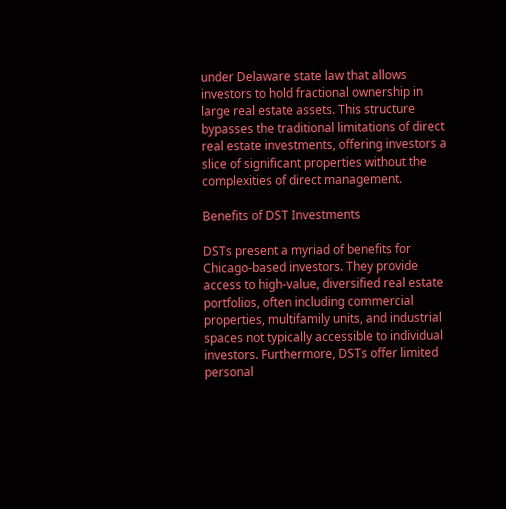under Delaware state law that allows investors to hold fractional ownership in large real estate assets. This structure bypasses the traditional limitations of direct real estate investments, offering investors a slice of significant properties without the complexities of direct management.

Benefits of DST Investments

DSTs present a myriad of benefits for Chicago-based investors. They provide access to high-value, diversified real estate portfolios, often including commercial properties, multifamily units, and industrial spaces not typically accessible to individual investors. Furthermore, DSTs offer limited personal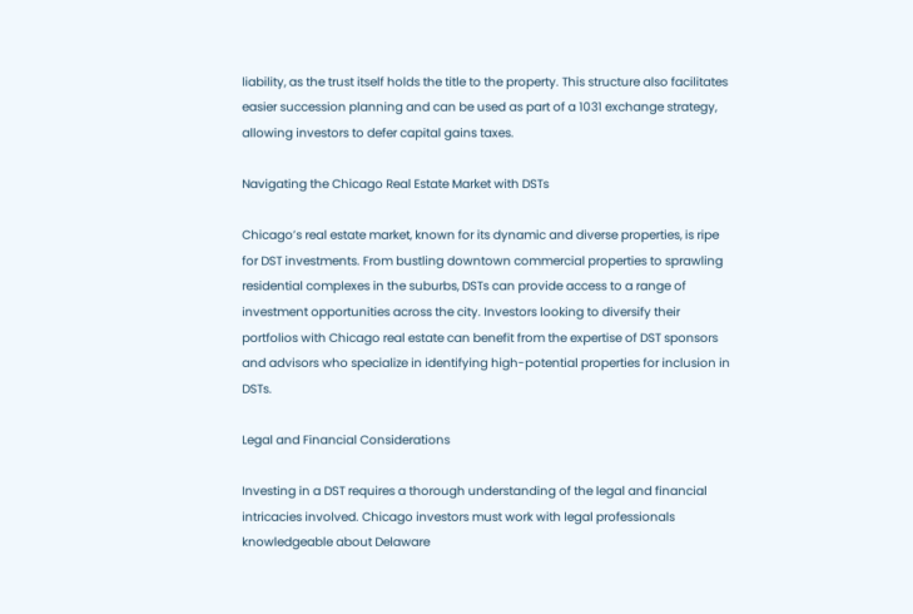liability, as the trust itself holds the title to the property. This structure also facilitates easier succession planning and can be used as part of a 1031 exchange strategy, allowing investors to defer capital gains taxes.

Navigating the Chicago Real Estate Market with DSTs

Chicago’s real estate market, known for its dynamic and diverse properties, is ripe for DST investments. From bustling downtown commercial properties to sprawling residential complexes in the suburbs, DSTs can provide access to a range of investment opportunities across the city. Investors looking to diversify their portfolios with Chicago real estate can benefit from the expertise of DST sponsors and advisors who specialize in identifying high-potential properties for inclusion in DSTs.

Legal and Financial Considerations

Investing in a DST requires a thorough understanding of the legal and financial intricacies involved. Chicago investors must work with legal professionals knowledgeable about Delaware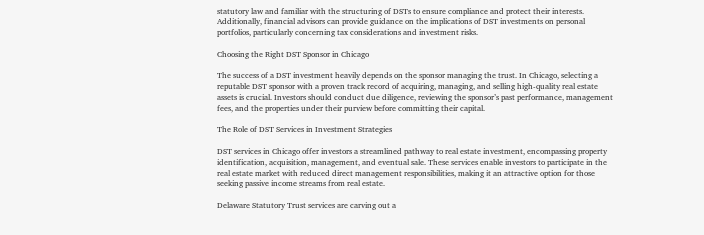statutory law and familiar with the structuring of DSTs to ensure compliance and protect their interests. Additionally, financial advisors can provide guidance on the implications of DST investments on personal portfolios, particularly concerning tax considerations and investment risks.

Choosing the Right DST Sponsor in Chicago

The success of a DST investment heavily depends on the sponsor managing the trust. In Chicago, selecting a reputable DST sponsor with a proven track record of acquiring, managing, and selling high-quality real estate assets is crucial. Investors should conduct due diligence, reviewing the sponsor’s past performance, management fees, and the properties under their purview before committing their capital.

The Role of DST Services in Investment Strategies

DST services in Chicago offer investors a streamlined pathway to real estate investment, encompassing property identification, acquisition, management, and eventual sale. These services enable investors to participate in the real estate market with reduced direct management responsibilities, making it an attractive option for those seeking passive income streams from real estate.

Delaware Statutory Trust services are carving out a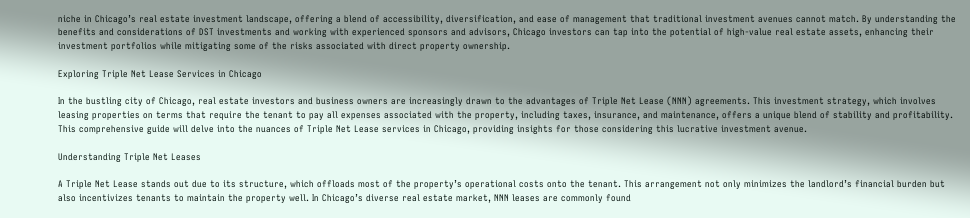niche in Chicago’s real estate investment landscape, offering a blend of accessibility, diversification, and ease of management that traditional investment avenues cannot match. By understanding the benefits and considerations of DST investments and working with experienced sponsors and advisors, Chicago investors can tap into the potential of high-value real estate assets, enhancing their investment portfolios while mitigating some of the risks associated with direct property ownership.

Exploring Triple Net Lease Services in Chicago

In the bustling city of Chicago, real estate investors and business owners are increasingly drawn to the advantages of Triple Net Lease (NNN) agreements. This investment strategy, which involves leasing properties on terms that require the tenant to pay all expenses associated with the property, including taxes, insurance, and maintenance, offers a unique blend of stability and profitability. This comprehensive guide will delve into the nuances of Triple Net Lease services in Chicago, providing insights for those considering this lucrative investment avenue.

Understanding Triple Net Leases

A Triple Net Lease stands out due to its structure, which offloads most of the property’s operational costs onto the tenant. This arrangement not only minimizes the landlord’s financial burden but also incentivizes tenants to maintain the property well. In Chicago’s diverse real estate market, NNN leases are commonly found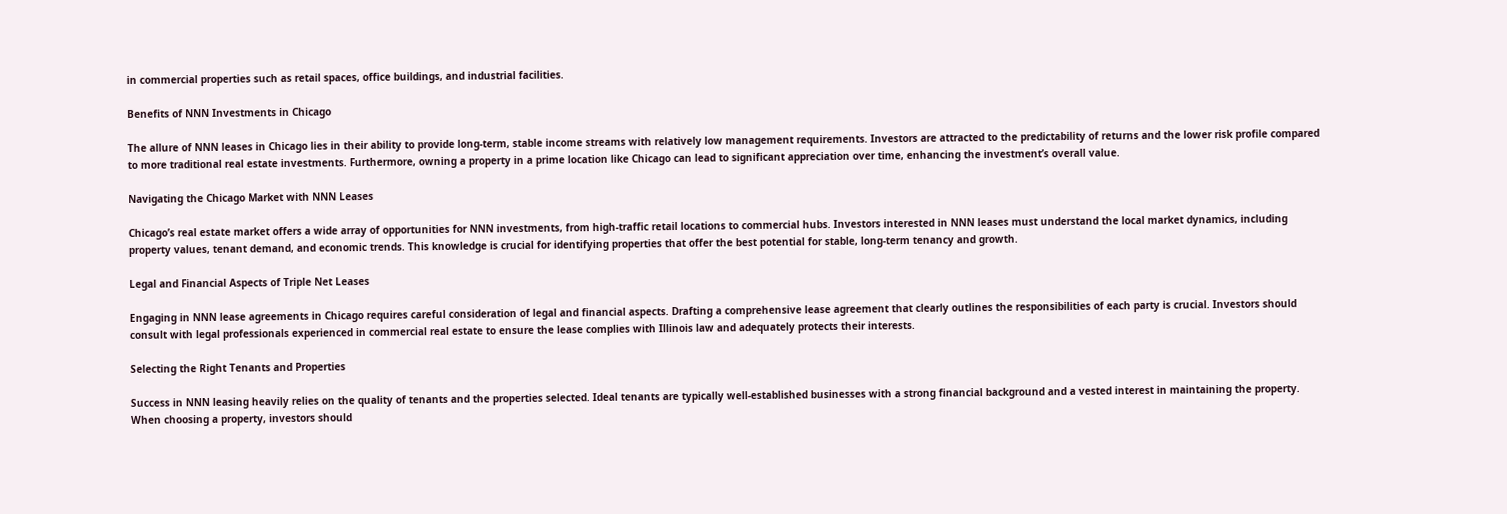in commercial properties such as retail spaces, office buildings, and industrial facilities.

Benefits of NNN Investments in Chicago

The allure of NNN leases in Chicago lies in their ability to provide long-term, stable income streams with relatively low management requirements. Investors are attracted to the predictability of returns and the lower risk profile compared to more traditional real estate investments. Furthermore, owning a property in a prime location like Chicago can lead to significant appreciation over time, enhancing the investment’s overall value.

Navigating the Chicago Market with NNN Leases

Chicago’s real estate market offers a wide array of opportunities for NNN investments, from high-traffic retail locations to commercial hubs. Investors interested in NNN leases must understand the local market dynamics, including property values, tenant demand, and economic trends. This knowledge is crucial for identifying properties that offer the best potential for stable, long-term tenancy and growth.

Legal and Financial Aspects of Triple Net Leases

Engaging in NNN lease agreements in Chicago requires careful consideration of legal and financial aspects. Drafting a comprehensive lease agreement that clearly outlines the responsibilities of each party is crucial. Investors should consult with legal professionals experienced in commercial real estate to ensure the lease complies with Illinois law and adequately protects their interests.

Selecting the Right Tenants and Properties

Success in NNN leasing heavily relies on the quality of tenants and the properties selected. Ideal tenants are typically well-established businesses with a strong financial background and a vested interest in maintaining the property. When choosing a property, investors should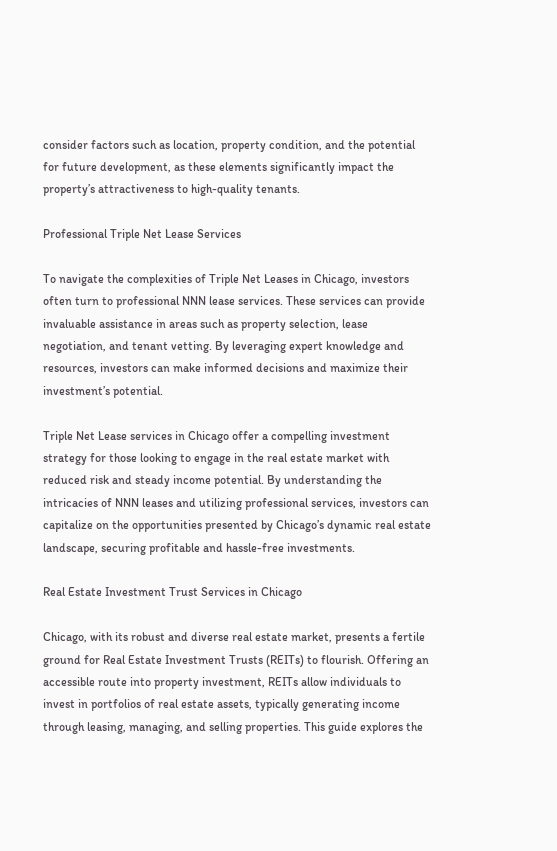consider factors such as location, property condition, and the potential for future development, as these elements significantly impact the property’s attractiveness to high-quality tenants.

Professional Triple Net Lease Services

To navigate the complexities of Triple Net Leases in Chicago, investors often turn to professional NNN lease services. These services can provide invaluable assistance in areas such as property selection, lease negotiation, and tenant vetting. By leveraging expert knowledge and resources, investors can make informed decisions and maximize their investment’s potential.

Triple Net Lease services in Chicago offer a compelling investment strategy for those looking to engage in the real estate market with reduced risk and steady income potential. By understanding the intricacies of NNN leases and utilizing professional services, investors can capitalize on the opportunities presented by Chicago’s dynamic real estate landscape, securing profitable and hassle-free investments.

Real Estate Investment Trust Services in Chicago

Chicago, with its robust and diverse real estate market, presents a fertile ground for Real Estate Investment Trusts (REITs) to flourish. Offering an accessible route into property investment, REITs allow individuals to invest in portfolios of real estate assets, typically generating income through leasing, managing, and selling properties. This guide explores the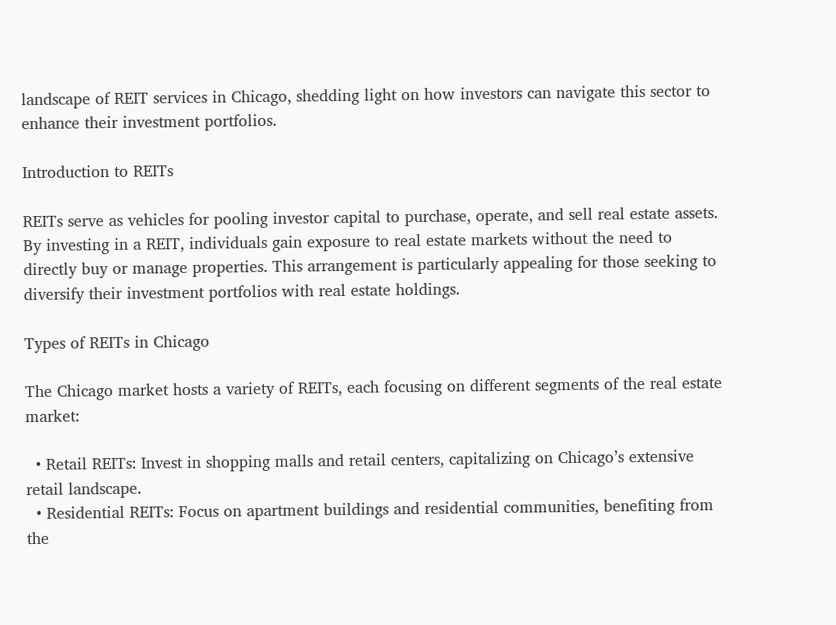landscape of REIT services in Chicago, shedding light on how investors can navigate this sector to enhance their investment portfolios.

Introduction to REITs

REITs serve as vehicles for pooling investor capital to purchase, operate, and sell real estate assets. By investing in a REIT, individuals gain exposure to real estate markets without the need to directly buy or manage properties. This arrangement is particularly appealing for those seeking to diversify their investment portfolios with real estate holdings.

Types of REITs in Chicago

The Chicago market hosts a variety of REITs, each focusing on different segments of the real estate market:

  • Retail REITs: Invest in shopping malls and retail centers, capitalizing on Chicago’s extensive retail landscape.
  • Residential REITs: Focus on apartment buildings and residential communities, benefiting from the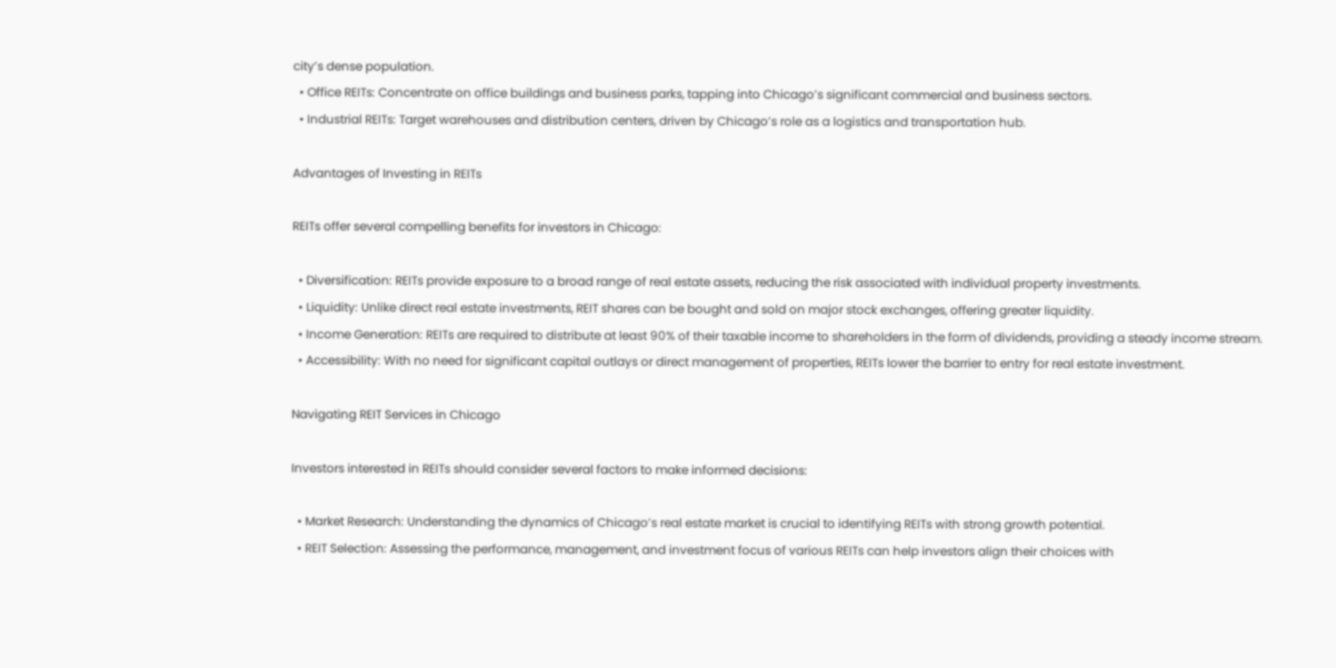city’s dense population.
  • Office REITs: Concentrate on office buildings and business parks, tapping into Chicago’s significant commercial and business sectors.
  • Industrial REITs: Target warehouses and distribution centers, driven by Chicago’s role as a logistics and transportation hub.

Advantages of Investing in REITs

REITs offer several compelling benefits for investors in Chicago:

  • Diversification: REITs provide exposure to a broad range of real estate assets, reducing the risk associated with individual property investments.
  • Liquidity: Unlike direct real estate investments, REIT shares can be bought and sold on major stock exchanges, offering greater liquidity.
  • Income Generation: REITs are required to distribute at least 90% of their taxable income to shareholders in the form of dividends, providing a steady income stream.
  • Accessibility: With no need for significant capital outlays or direct management of properties, REITs lower the barrier to entry for real estate investment.

Navigating REIT Services in Chicago

Investors interested in REITs should consider several factors to make informed decisions:

  • Market Research: Understanding the dynamics of Chicago’s real estate market is crucial to identifying REITs with strong growth potential.
  • REIT Selection: Assessing the performance, management, and investment focus of various REITs can help investors align their choices with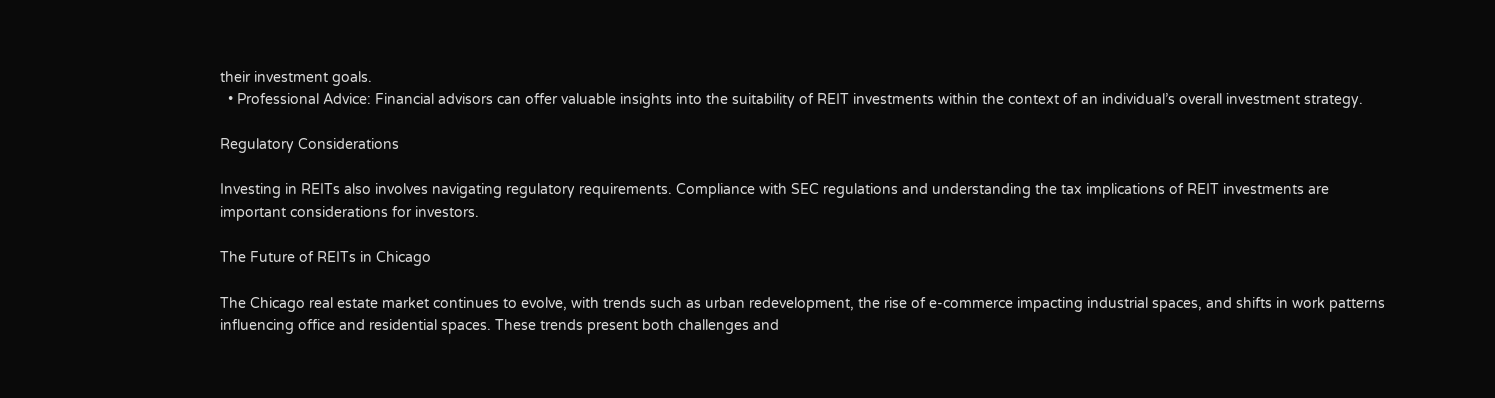their investment goals.
  • Professional Advice: Financial advisors can offer valuable insights into the suitability of REIT investments within the context of an individual’s overall investment strategy.

Regulatory Considerations

Investing in REITs also involves navigating regulatory requirements. Compliance with SEC regulations and understanding the tax implications of REIT investments are important considerations for investors.

The Future of REITs in Chicago

The Chicago real estate market continues to evolve, with trends such as urban redevelopment, the rise of e-commerce impacting industrial spaces, and shifts in work patterns influencing office and residential spaces. These trends present both challenges and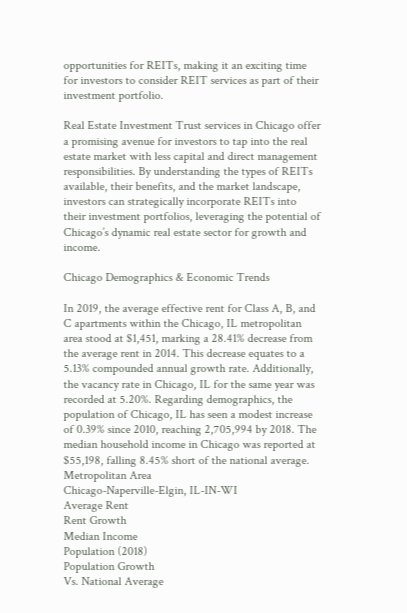opportunities for REITs, making it an exciting time for investors to consider REIT services as part of their investment portfolio.

Real Estate Investment Trust services in Chicago offer a promising avenue for investors to tap into the real estate market with less capital and direct management responsibilities. By understanding the types of REITs available, their benefits, and the market landscape, investors can strategically incorporate REITs into their investment portfolios, leveraging the potential of Chicago’s dynamic real estate sector for growth and income.

Chicago Demographics & Economic Trends

In 2019, the average effective rent for Class A, B, and C apartments within the Chicago, IL metropolitan area stood at $1,451, marking a 28.41% decrease from the average rent in 2014. This decrease equates to a 5.13% compounded annual growth rate. Additionally, the vacancy rate in Chicago, IL for the same year was recorded at 5.20%. Regarding demographics, the population of Chicago, IL has seen a modest increase of 0.39% since 2010, reaching 2,705,994 by 2018. The median household income in Chicago was reported at $55,198, falling 8.45% short of the national average.
Metropolitan Area
Chicago-Naperville-Elgin, IL-IN-WI
Average Rent
Rent Growth
Median Income
Population (2018)
Population Growth
Vs. National Average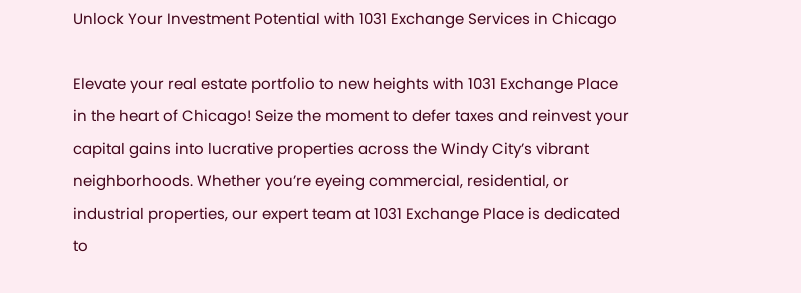Unlock Your Investment Potential with 1031 Exchange Services in Chicago

Elevate your real estate portfolio to new heights with 1031 Exchange Place in the heart of Chicago! Seize the moment to defer taxes and reinvest your capital gains into lucrative properties across the Windy City’s vibrant neighborhoods. Whether you’re eyeing commercial, residential, or industrial properties, our expert team at 1031 Exchange Place is dedicated to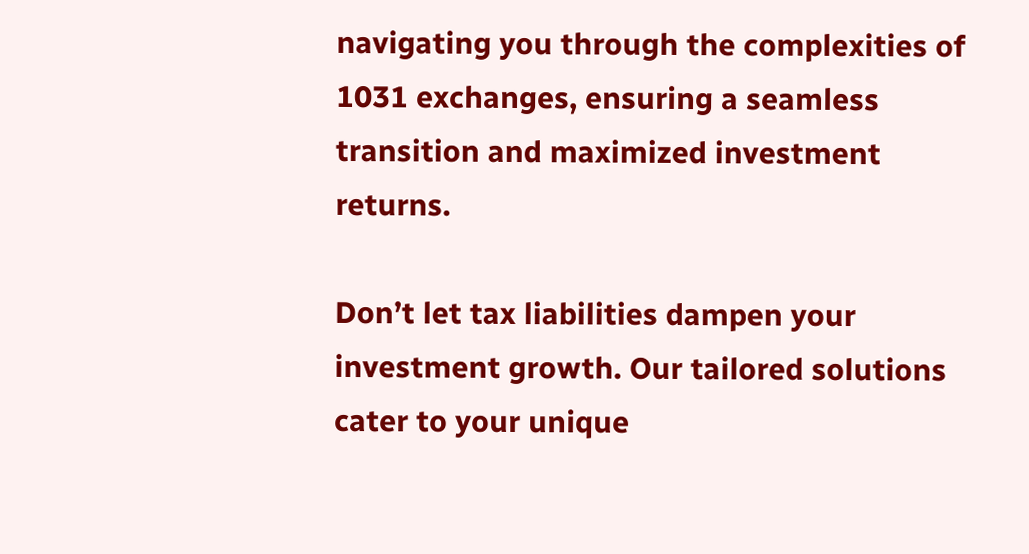navigating you through the complexities of 1031 exchanges, ensuring a seamless transition and maximized investment returns.

Don’t let tax liabilities dampen your investment growth. Our tailored solutions cater to your unique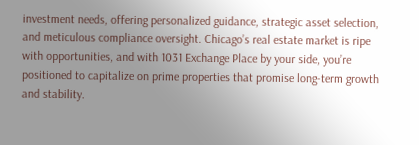investment needs, offering personalized guidance, strategic asset selection, and meticulous compliance oversight. Chicago’s real estate market is ripe with opportunities, and with 1031 Exchange Place by your side, you’re positioned to capitalize on prime properties that promise long-term growth and stability.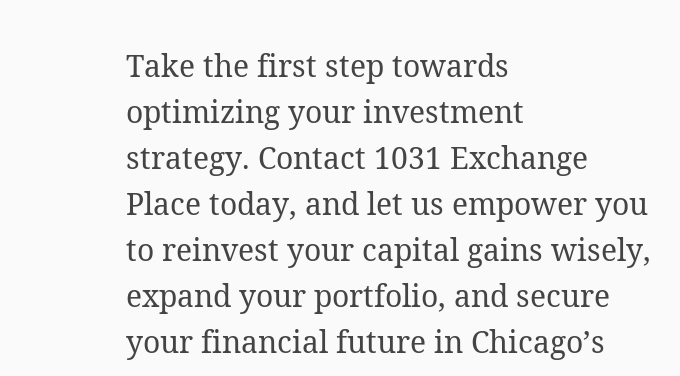Take the first step towards optimizing your investment strategy. Contact 1031 Exchange Place today, and let us empower you to reinvest your capital gains wisely, expand your portfolio, and secure your financial future in Chicago’s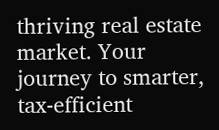thriving real estate market. Your journey to smarter, tax-efficient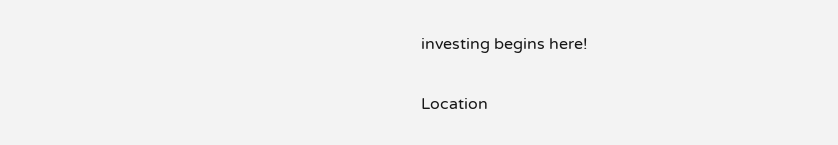investing begins here!

Location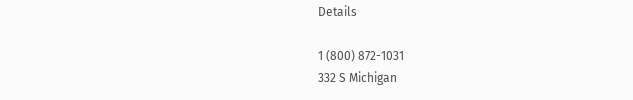Details

1 (800) 872-1031
332 S Michigan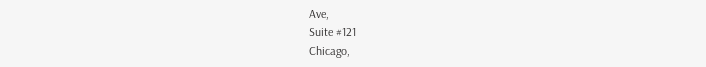Ave,
Suite #121
Chicago,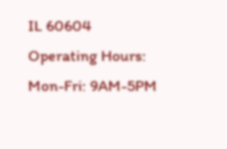IL 60604
Operating Hours:
Mon-Fri: 9AM-5PM